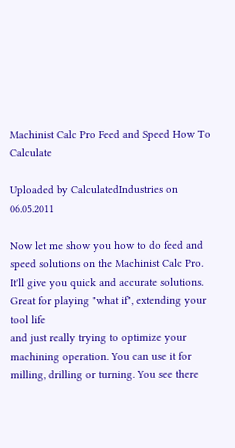Machinist Calc Pro Feed and Speed How To Calculate

Uploaded by CalculatedIndustries on 06.05.2011

Now let me show you how to do feed and speed solutions on the Machinist Calc Pro.
It'll give you quick and accurate solutions. Great for playing "what if", extending your tool life
and just really trying to optimize your machining operation. You can use it for
milling, drilling or turning. You see there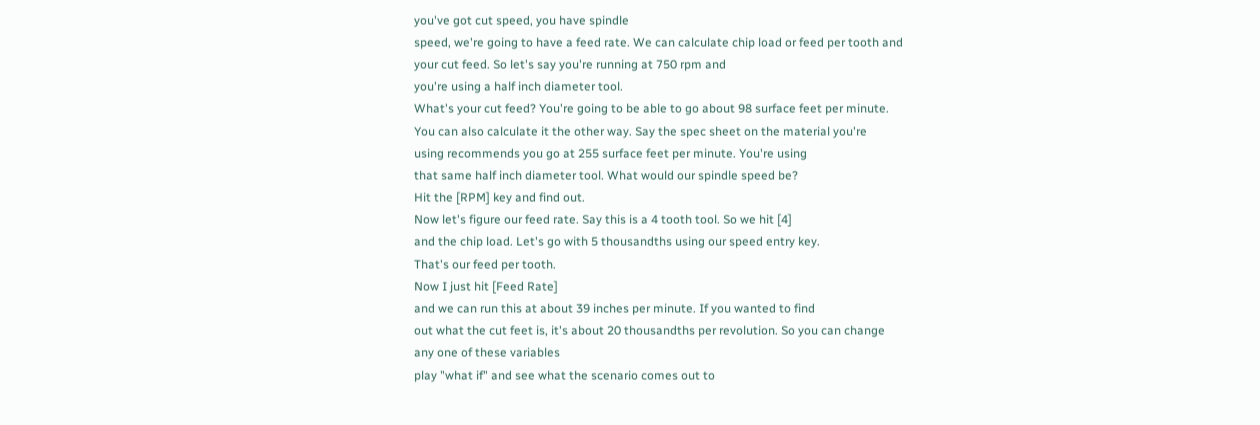you've got cut speed, you have spindle
speed, we're going to have a feed rate. We can calculate chip load or feed per tooth and
your cut feed. So let's say you're running at 750 rpm and
you're using a half inch diameter tool.
What's your cut feed? You're going to be able to go about 98 surface feet per minute.
You can also calculate it the other way. Say the spec sheet on the material you're
using recommends you go at 255 surface feet per minute. You're using
that same half inch diameter tool. What would our spindle speed be?
Hit the [RPM] key and find out.
Now let's figure our feed rate. Say this is a 4 tooth tool. So we hit [4]
and the chip load. Let's go with 5 thousandths using our speed entry key.
That's our feed per tooth.
Now I just hit [Feed Rate]
and we can run this at about 39 inches per minute. If you wanted to find
out what the cut feet is, it's about 20 thousandths per revolution. So you can change
any one of these variables
play "what if" and see what the scenario comes out to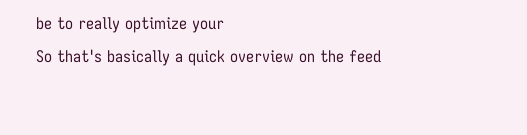be to really optimize your
So that's basically a quick overview on the feed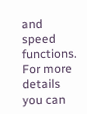and speed functions. For more details
you can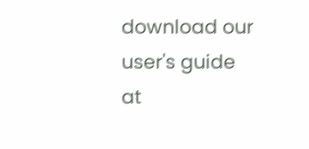download our user's guide at